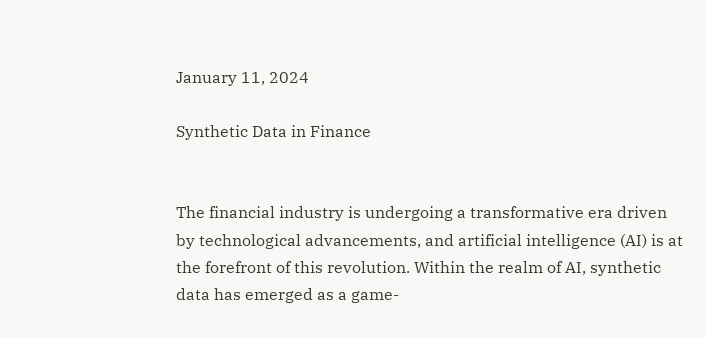January 11, 2024

Synthetic Data in Finance


The financial industry is undergoing a transformative era driven by technological advancements, and artificial intelligence (AI) is at the forefront of this revolution. Within the realm of AI, synthetic data has emerged as a game-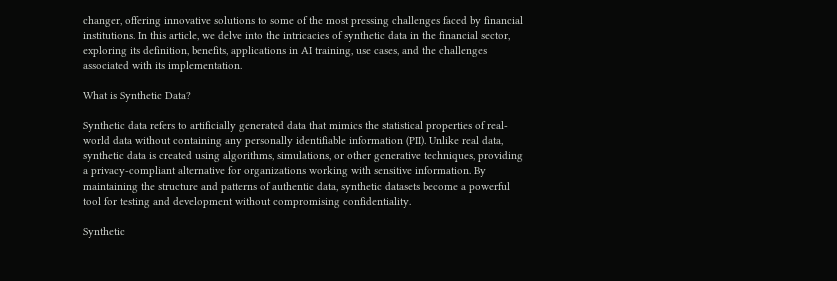changer, offering innovative solutions to some of the most pressing challenges faced by financial institutions. In this article, we delve into the intricacies of synthetic data in the financial sector, exploring its definition, benefits, applications in AI training, use cases, and the challenges associated with its implementation.

What is Synthetic Data?

Synthetic data refers to artificially generated data that mimics the statistical properties of real-world data without containing any personally identifiable information (PII). Unlike real data, synthetic data is created using algorithms, simulations, or other generative techniques, providing a privacy-compliant alternative for organizations working with sensitive information. By maintaining the structure and patterns of authentic data, synthetic datasets become a powerful tool for testing and development without compromising confidentiality.

Synthetic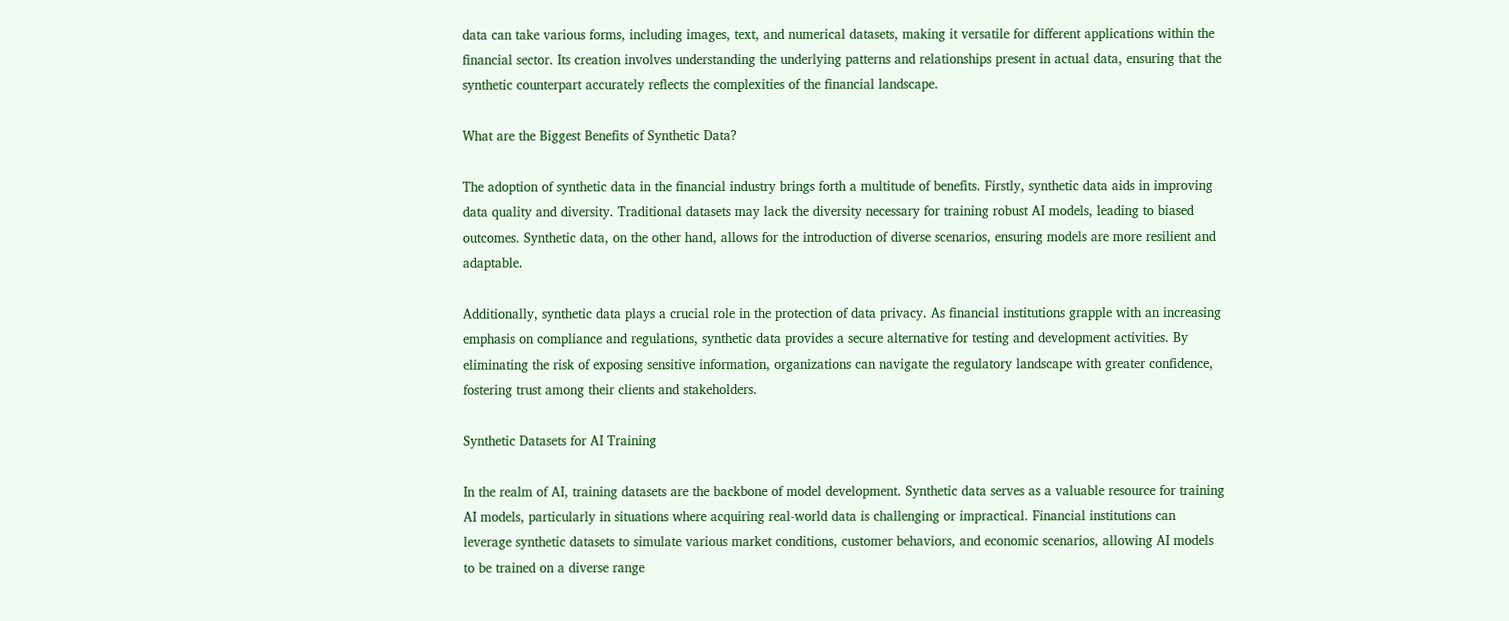data can take various forms, including images, text, and numerical datasets, making it versatile for different applications within the financial sector. Its creation involves understanding the underlying patterns and relationships present in actual data, ensuring that the synthetic counterpart accurately reflects the complexities of the financial landscape.

What are the Biggest Benefits of Synthetic Data?

The adoption of synthetic data in the financial industry brings forth a multitude of benefits. Firstly, synthetic data aids in improving data quality and diversity. Traditional datasets may lack the diversity necessary for training robust AI models, leading to biased outcomes. Synthetic data, on the other hand, allows for the introduction of diverse scenarios, ensuring models are more resilient and adaptable.

Additionally, synthetic data plays a crucial role in the protection of data privacy. As financial institutions grapple with an increasing emphasis on compliance and regulations, synthetic data provides a secure alternative for testing and development activities. By eliminating the risk of exposing sensitive information, organizations can navigate the regulatory landscape with greater confidence, fostering trust among their clients and stakeholders.

Synthetic Datasets for AI Training

In the realm of AI, training datasets are the backbone of model development. Synthetic data serves as a valuable resource for training AI models, particularly in situations where acquiring real-world data is challenging or impractical. Financial institutions can leverage synthetic datasets to simulate various market conditions, customer behaviors, and economic scenarios, allowing AI models to be trained on a diverse range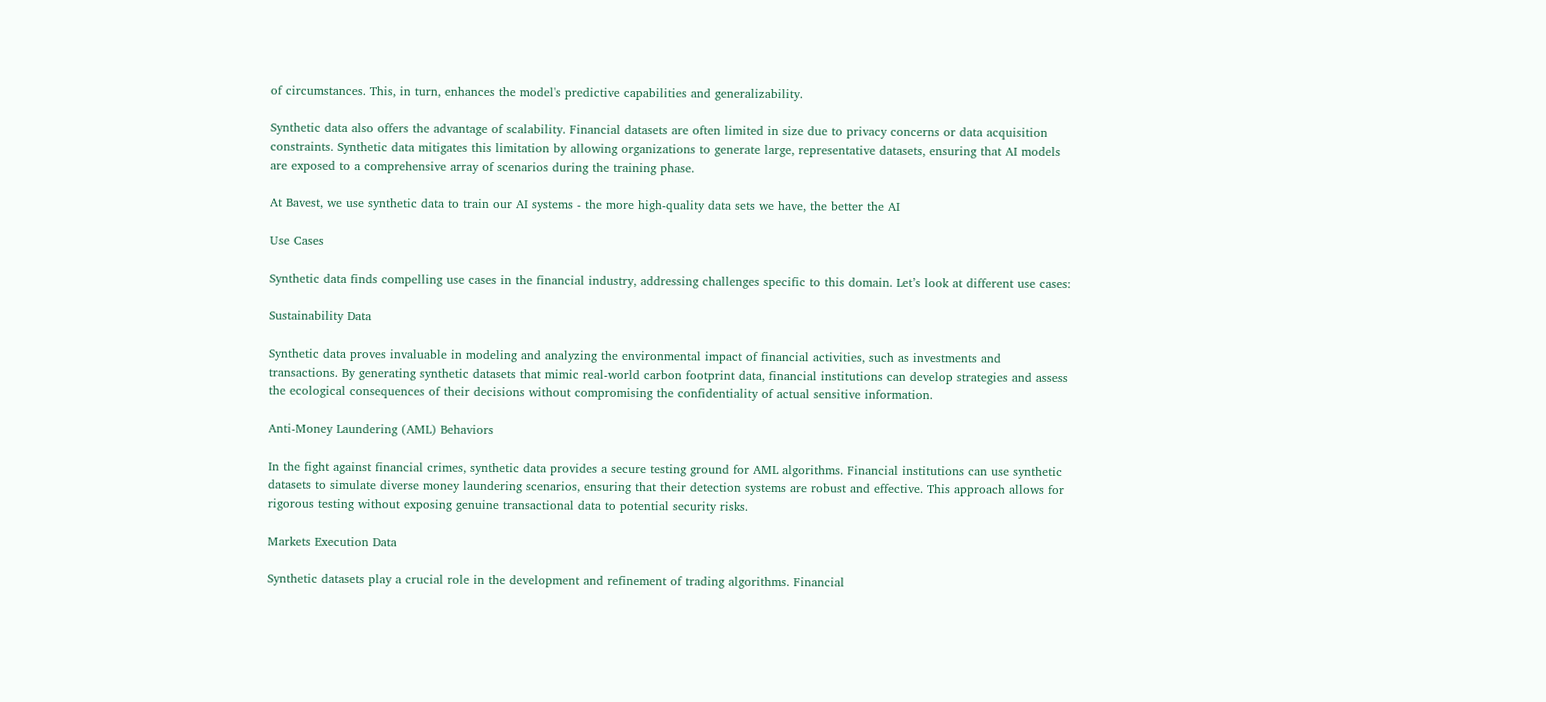of circumstances. This, in turn, enhances the model's predictive capabilities and generalizability.

Synthetic data also offers the advantage of scalability. Financial datasets are often limited in size due to privacy concerns or data acquisition constraints. Synthetic data mitigates this limitation by allowing organizations to generate large, representative datasets, ensuring that AI models are exposed to a comprehensive array of scenarios during the training phase.

At Bavest, we use synthetic data to train our AI systems - the more high-quality data sets we have, the better the AI

Use Cases

Synthetic data finds compelling use cases in the financial industry, addressing challenges specific to this domain. Let’s look at different use cases:

Sustainability Data

Synthetic data proves invaluable in modeling and analyzing the environmental impact of financial activities, such as investments and transactions. By generating synthetic datasets that mimic real-world carbon footprint data, financial institutions can develop strategies and assess the ecological consequences of their decisions without compromising the confidentiality of actual sensitive information.

Anti-Money Laundering (AML) Behaviors

In the fight against financial crimes, synthetic data provides a secure testing ground for AML algorithms. Financial institutions can use synthetic datasets to simulate diverse money laundering scenarios, ensuring that their detection systems are robust and effective. This approach allows for rigorous testing without exposing genuine transactional data to potential security risks.

Markets Execution Data

Synthetic datasets play a crucial role in the development and refinement of trading algorithms. Financial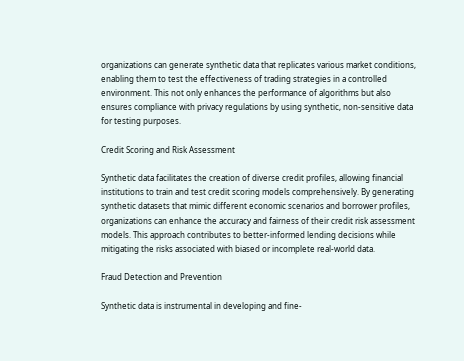organizations can generate synthetic data that replicates various market conditions, enabling them to test the effectiveness of trading strategies in a controlled environment. This not only enhances the performance of algorithms but also ensures compliance with privacy regulations by using synthetic, non-sensitive data for testing purposes.

Credit Scoring and Risk Assessment

Synthetic data facilitates the creation of diverse credit profiles, allowing financial institutions to train and test credit scoring models comprehensively. By generating synthetic datasets that mimic different economic scenarios and borrower profiles, organizations can enhance the accuracy and fairness of their credit risk assessment models. This approach contributes to better-informed lending decisions while mitigating the risks associated with biased or incomplete real-world data.

Fraud Detection and Prevention

Synthetic data is instrumental in developing and fine-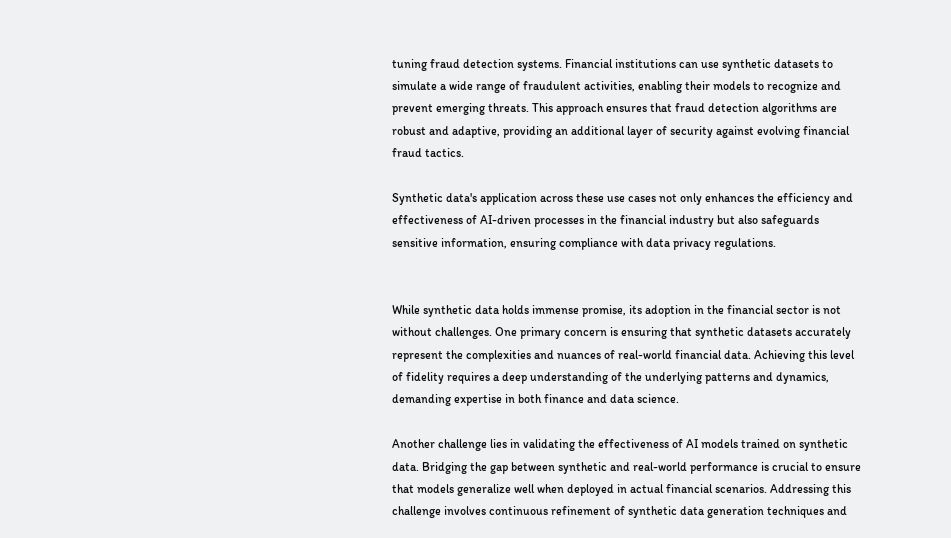tuning fraud detection systems. Financial institutions can use synthetic datasets to simulate a wide range of fraudulent activities, enabling their models to recognize and prevent emerging threats. This approach ensures that fraud detection algorithms are robust and adaptive, providing an additional layer of security against evolving financial fraud tactics.

Synthetic data's application across these use cases not only enhances the efficiency and effectiveness of AI-driven processes in the financial industry but also safeguards sensitive information, ensuring compliance with data privacy regulations.


While synthetic data holds immense promise, its adoption in the financial sector is not without challenges. One primary concern is ensuring that synthetic datasets accurately represent the complexities and nuances of real-world financial data. Achieving this level of fidelity requires a deep understanding of the underlying patterns and dynamics, demanding expertise in both finance and data science.

Another challenge lies in validating the effectiveness of AI models trained on synthetic data. Bridging the gap between synthetic and real-world performance is crucial to ensure that models generalize well when deployed in actual financial scenarios. Addressing this challenge involves continuous refinement of synthetic data generation techniques and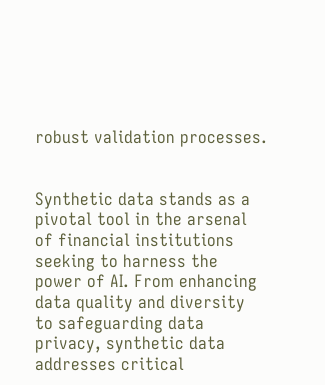robust validation processes.


Synthetic data stands as a pivotal tool in the arsenal of financial institutions seeking to harness the power of AI. From enhancing data quality and diversity to safeguarding data privacy, synthetic data addresses critical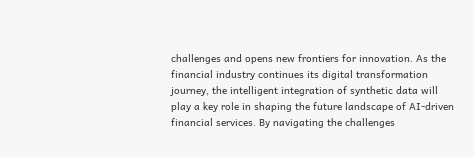challenges and opens new frontiers for innovation. As the financial industry continues its digital transformation journey, the intelligent integration of synthetic data will play a key role in shaping the future landscape of AI-driven financial services. By navigating the challenges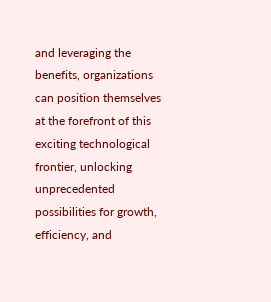and leveraging the benefits, organizations can position themselves at the forefront of this exciting technological frontier, unlocking unprecedented possibilities for growth, efficiency, and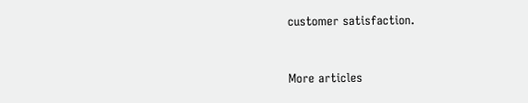customer satisfaction.


More articles